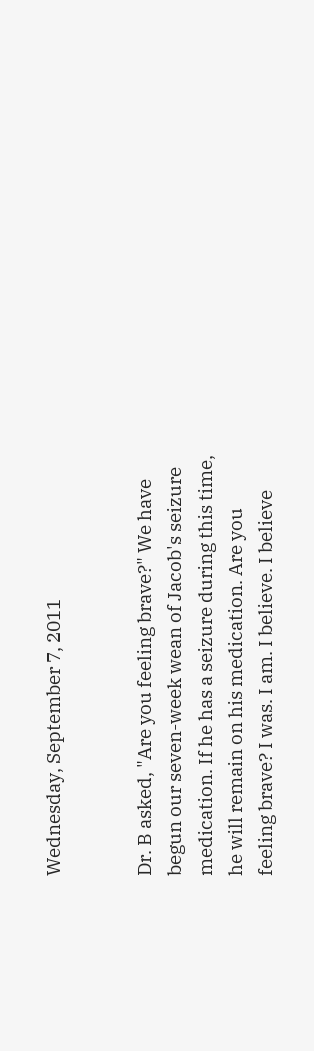Wednesday, September 7, 2011


Dr. B asked, "Are you feeling brave?" We have begun our seven-week wean of Jacob's seizure medication. If he has a seizure during this time, he will remain on his medication. Are you feeling brave? I was. I am. I believe. I believe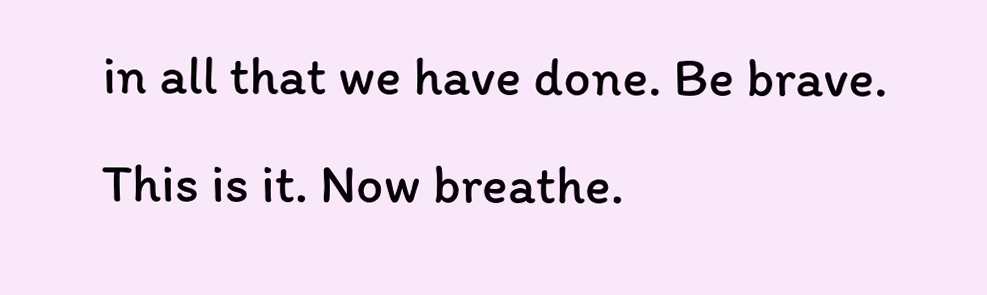in all that we have done. Be brave. This is it. Now breathe.